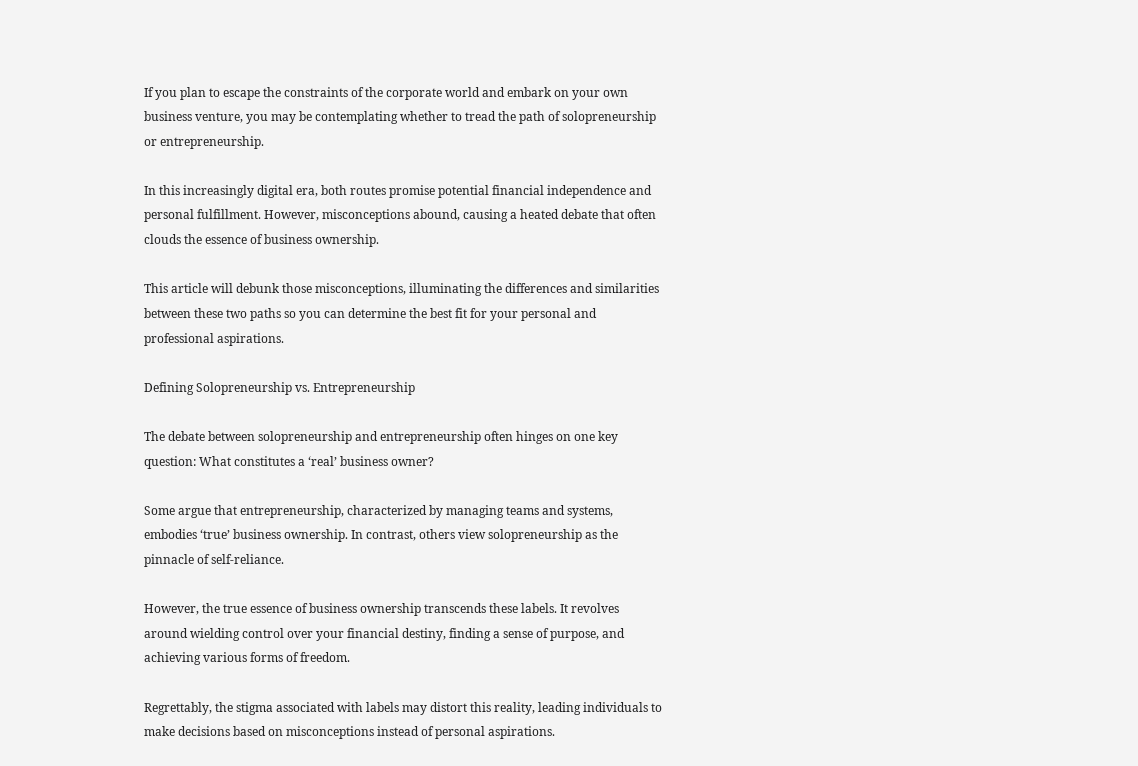If you plan to escape the constraints of the corporate world and embark on your own business venture, you may be contemplating whether to tread the path of solopreneurship or entrepreneurship.

In this increasingly digital era, both routes promise potential financial independence and personal fulfillment. However, misconceptions abound, causing a heated debate that often clouds the essence of business ownership.

This article will debunk those misconceptions, illuminating the differences and similarities between these two paths so you can determine the best fit for your personal and professional aspirations.

Defining Solopreneurship vs. Entrepreneurship

The debate between solopreneurship and entrepreneurship often hinges on one key question: What constitutes a ‘real’ business owner?

Some argue that entrepreneurship, characterized by managing teams and systems, embodies ‘true’ business ownership. In contrast, others view solopreneurship as the pinnacle of self-reliance.

However, the true essence of business ownership transcends these labels. It revolves around wielding control over your financial destiny, finding a sense of purpose, and achieving various forms of freedom.

Regrettably, the stigma associated with labels may distort this reality, leading individuals to make decisions based on misconceptions instead of personal aspirations.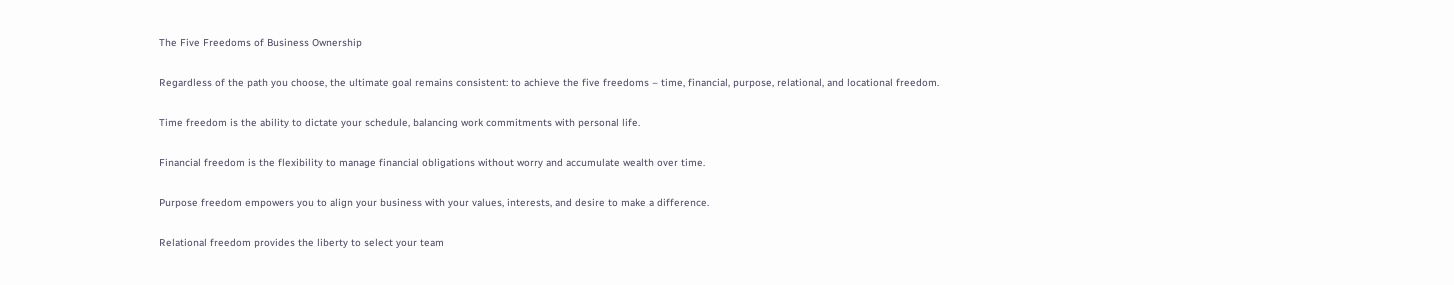The Five Freedoms of Business Ownership

Regardless of the path you choose, the ultimate goal remains consistent: to achieve the five freedoms – time, financial, purpose, relational, and locational freedom.

Time freedom is the ability to dictate your schedule, balancing work commitments with personal life.

Financial freedom is the flexibility to manage financial obligations without worry and accumulate wealth over time.

Purpose freedom empowers you to align your business with your values, interests, and desire to make a difference.

Relational freedom provides the liberty to select your team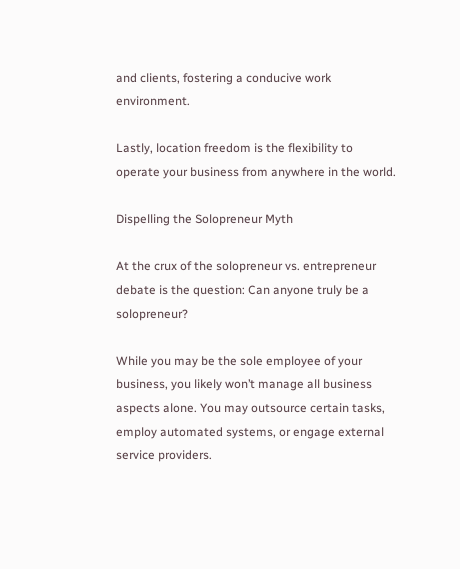and clients, fostering a conducive work environment.

Lastly, location freedom is the flexibility to operate your business from anywhere in the world.

Dispelling the Solopreneur Myth

At the crux of the solopreneur vs. entrepreneur debate is the question: Can anyone truly be a solopreneur?

While you may be the sole employee of your business, you likely won’t manage all business aspects alone. You may outsource certain tasks, employ automated systems, or engage external service providers.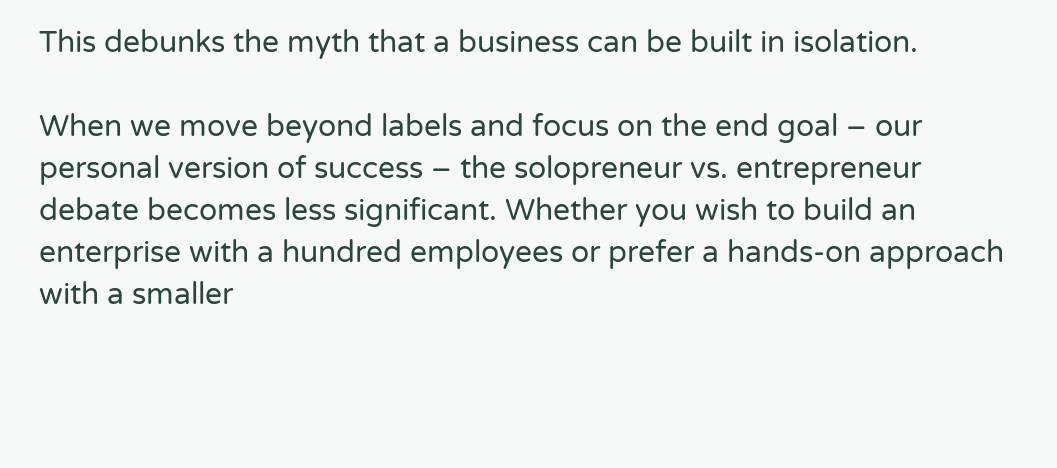This debunks the myth that a business can be built in isolation.

When we move beyond labels and focus on the end goal – our personal version of success – the solopreneur vs. entrepreneur debate becomes less significant. Whether you wish to build an enterprise with a hundred employees or prefer a hands-on approach with a smaller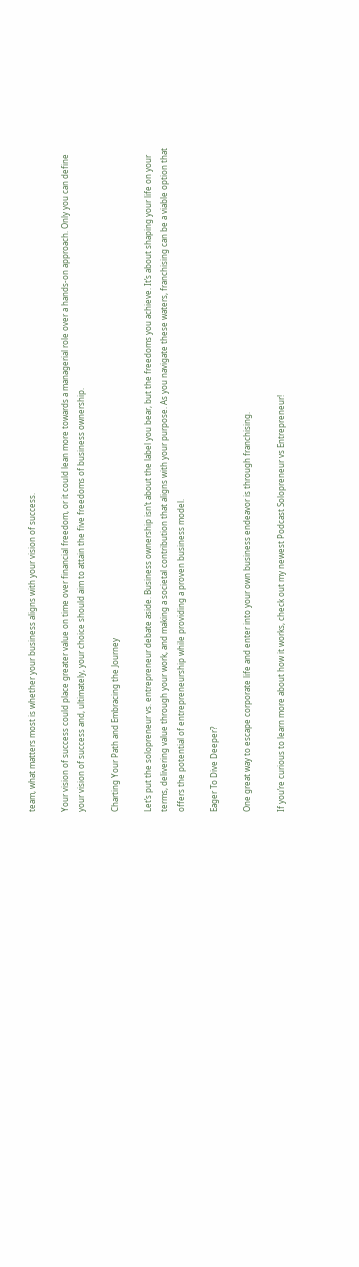team, what matters most is whether your business aligns with your vision of success.

Your vision of success could place greater value on time over financial freedom, or it could lean more towards a managerial role over a hands-on approach. Only you can define your vision of success and, ultimately, your choice should aim to attain the five freedoms of business ownership.

Charting Your Path and Embracing the Journey

Let’s put the solopreneur vs. entrepreneur debate aside. Business ownership isn’t about the label you bear, but the freedoms you achieve. It’s about shaping your life on your terms, delivering value through your work, and making a societal contribution that aligns with your purpose. As you navigate these waters, franchising can be a viable option that offers the potential of entrepreneurship while providing a proven business model.

Eager To Dive Deeper?

One great way to escape corporate life and enter into your own business endeavor is through franchising.

If you’re curious to learn more about how it works, check out my newest Podcast Solopreneur vs Entrepreneur!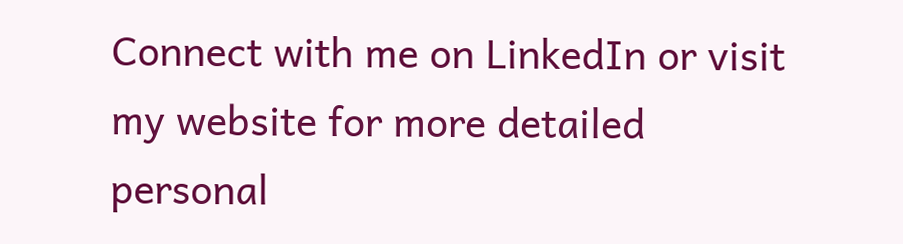Connect with me on LinkedIn or visit my website for more detailed personal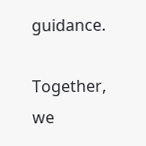guidance.

Together, we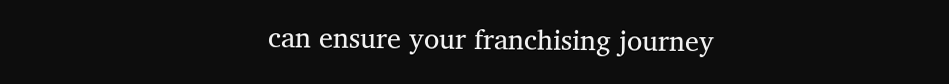can ensure your franchising journey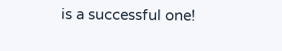is a successful one!